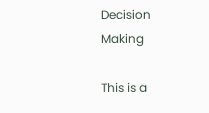Decision Making

This is a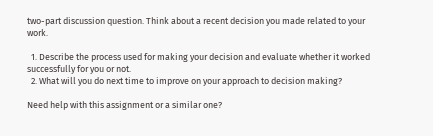two-part discussion question. Think about a recent decision you made related to your work.

  1. Describe the process used for making your decision and evaluate whether it worked successfully for you or not.
  2. What will you do next time to improve on your approach to decision making?

Need help with this assignment or a similar one?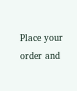Place your order and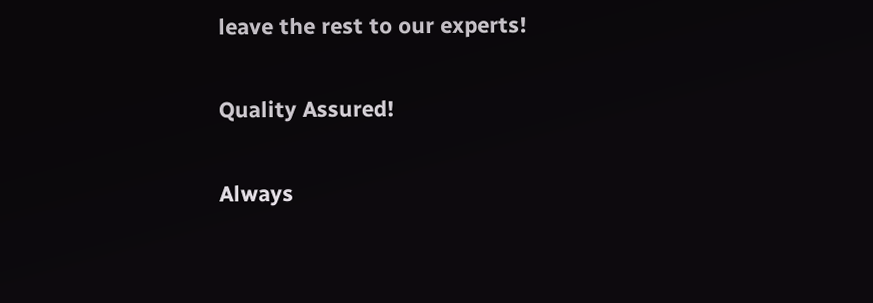leave the rest to our experts!

Quality Assured!

Always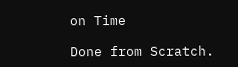on Time

Done from Scratch.